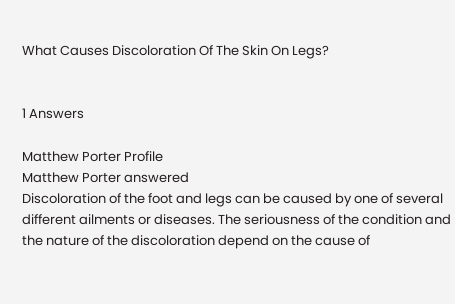What Causes Discoloration Of The Skin On Legs?


1 Answers

Matthew Porter Profile
Matthew Porter answered
Discoloration of the foot and legs can be caused by one of several different ailments or diseases. The seriousness of the condition and the nature of the discoloration depend on the cause of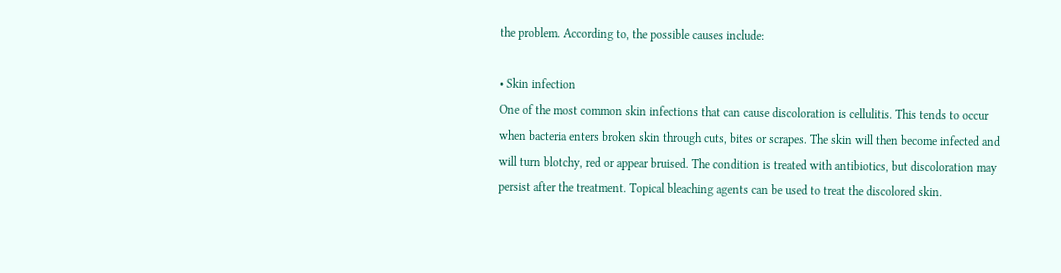the problem. According to, the possible causes include:

• Skin infection
One of the most common skin infections that can cause discoloration is cellulitis. This tends to occur when bacteria enters broken skin through cuts, bites or scrapes. The skin will then become infected and will turn blotchy, red or appear bruised. The condition is treated with antibiotics, but discoloration may persist after the treatment. Topical bleaching agents can be used to treat the discolored skin.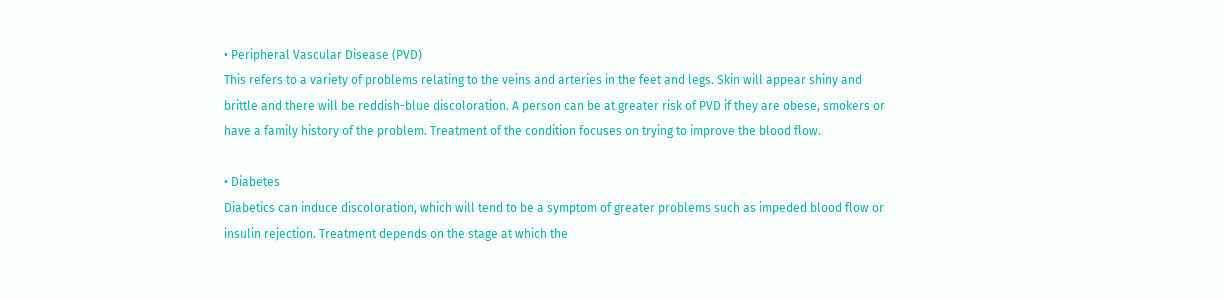• Peripheral Vascular Disease (PVD)
This refers to a variety of problems relating to the veins and arteries in the feet and legs. Skin will appear shiny and brittle and there will be reddish-blue discoloration. A person can be at greater risk of PVD if they are obese, smokers or have a family history of the problem. Treatment of the condition focuses on trying to improve the blood flow.

• Diabetes
Diabetics can induce discoloration, which will tend to be a symptom of greater problems such as impeded blood flow or insulin rejection. Treatment depends on the stage at which the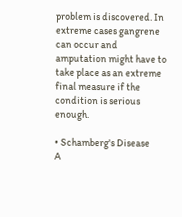problem is discovered. In extreme cases gangrene can occur and amputation might have to take place as an extreme final measure if the condition is serious enough.

• Schamberg's Disease
A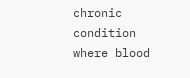chronic condition where blood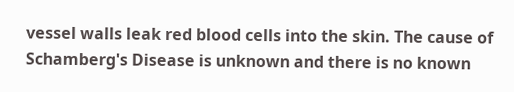vessel walls leak red blood cells into the skin. The cause of Schamberg's Disease is unknown and there is no known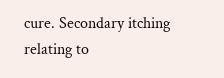cure. Secondary itching relating to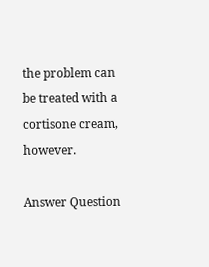the problem can be treated with a cortisone cream, however.

Answer Question